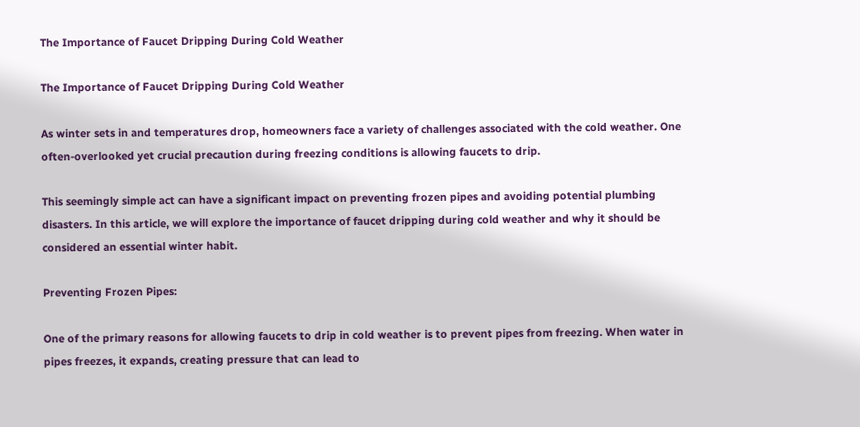The Importance of Faucet Dripping During Cold Weather

The Importance of Faucet Dripping During Cold Weather

As winter sets in and temperatures drop, homeowners face a variety of challenges associated with the cold weather. One often-overlooked yet crucial precaution during freezing conditions is allowing faucets to drip.

This seemingly simple act can have a significant impact on preventing frozen pipes and avoiding potential plumbing disasters. In this article, we will explore the importance of faucet dripping during cold weather and why it should be considered an essential winter habit.

Preventing Frozen Pipes:

One of the primary reasons for allowing faucets to drip in cold weather is to prevent pipes from freezing. When water in pipes freezes, it expands, creating pressure that can lead to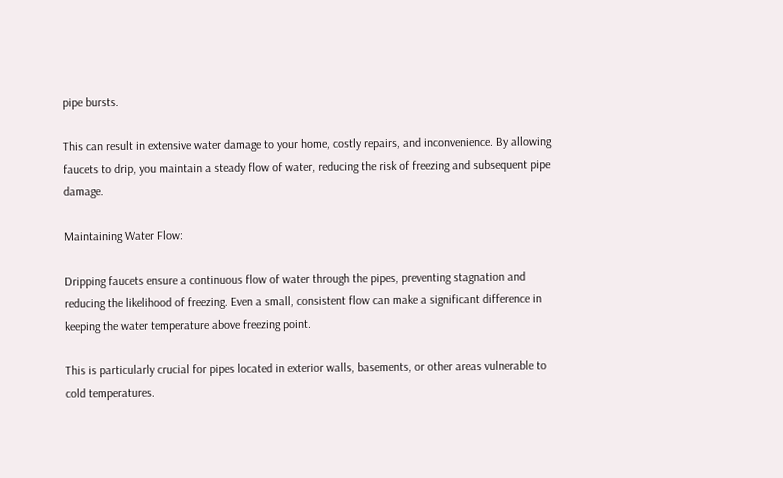pipe bursts.

This can result in extensive water damage to your home, costly repairs, and inconvenience. By allowing faucets to drip, you maintain a steady flow of water, reducing the risk of freezing and subsequent pipe damage.

Maintaining Water Flow:

Dripping faucets ensure a continuous flow of water through the pipes, preventing stagnation and reducing the likelihood of freezing. Even a small, consistent flow can make a significant difference in keeping the water temperature above freezing point.

This is particularly crucial for pipes located in exterior walls, basements, or other areas vulnerable to cold temperatures.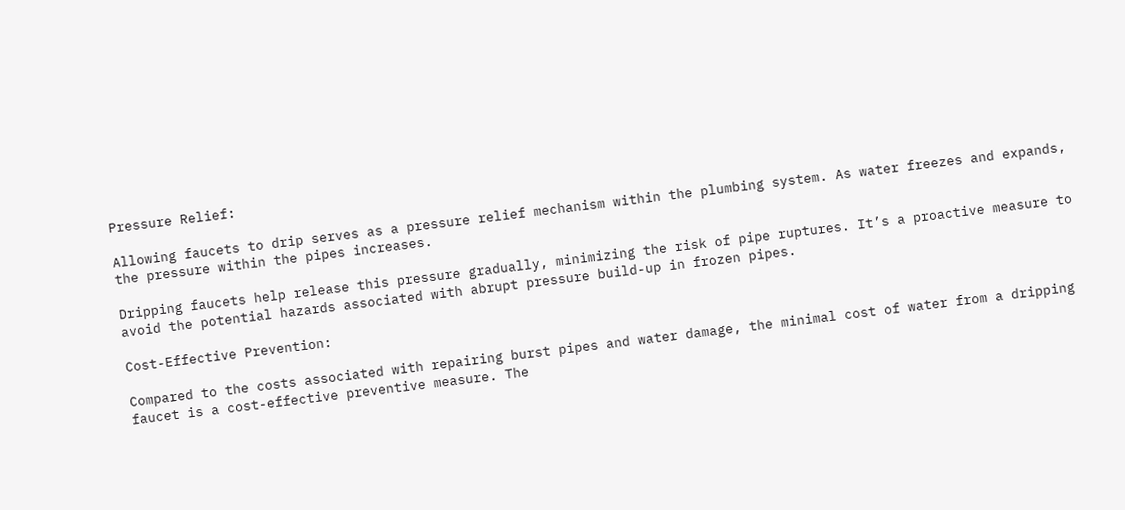Pressure Relief:

Allowing faucets to drip serves as a pressure relief mechanism within the plumbing system. As water freezes and expands, the pressure within the pipes increases.

Dripping faucets help release this pressure gradually, minimizing the risk of pipe ruptures. It’s a proactive measure to avoid the potential hazards associated with abrupt pressure build-up in frozen pipes.

Cost-Effective Prevention:

Compared to the costs associated with repairing burst pipes and water damage, the minimal cost of water from a dripping faucet is a cost-effective preventive measure. The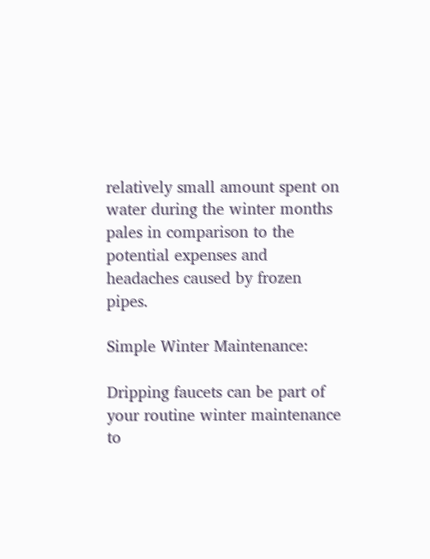relatively small amount spent on water during the winter months pales in comparison to the potential expenses and headaches caused by frozen pipes.

Simple Winter Maintenance:

Dripping faucets can be part of your routine winter maintenance to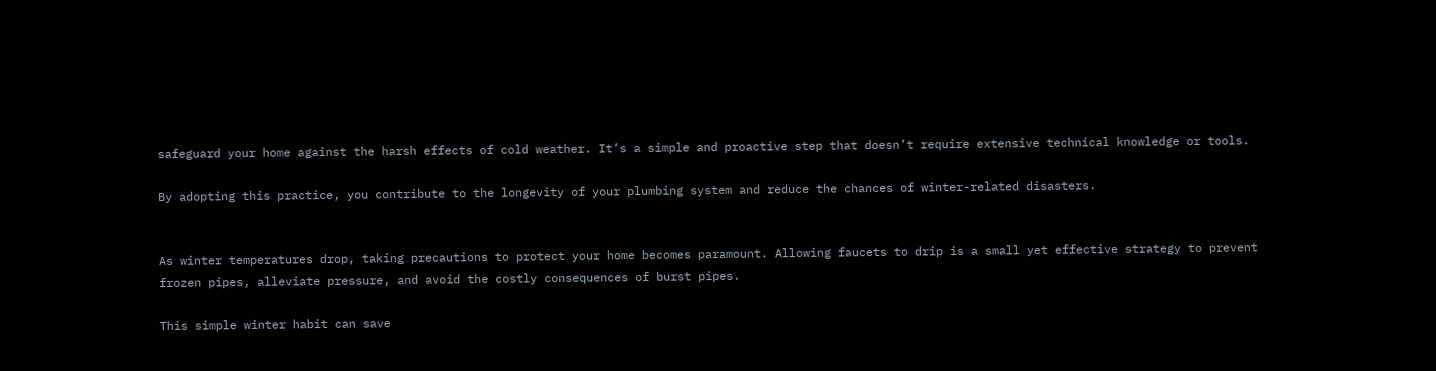safeguard your home against the harsh effects of cold weather. It’s a simple and proactive step that doesn’t require extensive technical knowledge or tools.

By adopting this practice, you contribute to the longevity of your plumbing system and reduce the chances of winter-related disasters.


As winter temperatures drop, taking precautions to protect your home becomes paramount. Allowing faucets to drip is a small yet effective strategy to prevent frozen pipes, alleviate pressure, and avoid the costly consequences of burst pipes.

This simple winter habit can save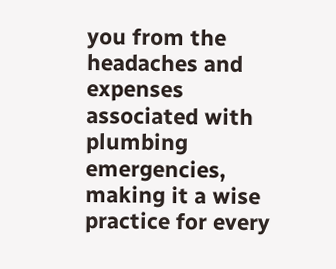you from the headaches and expenses associated with plumbing emergencies, making it a wise practice for every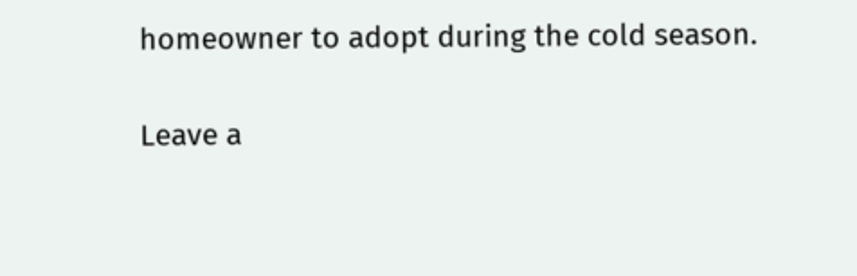homeowner to adopt during the cold season.

Leave a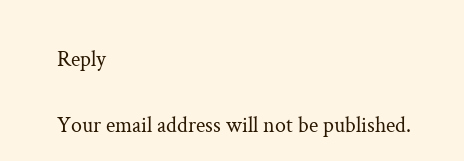Reply

Your email address will not be published.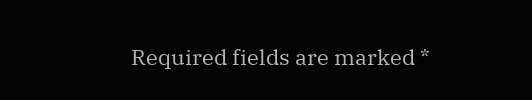Required fields are marked *